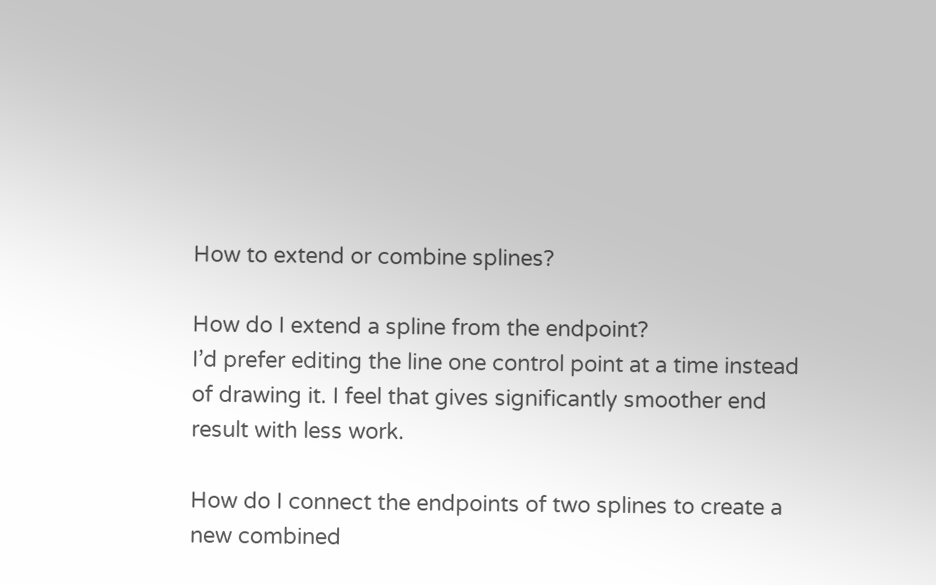How to extend or combine splines?

How do I extend a spline from the endpoint?
I’d prefer editing the line one control point at a time instead of drawing it. I feel that gives significantly smoother end result with less work.

How do I connect the endpoints of two splines to create a new combined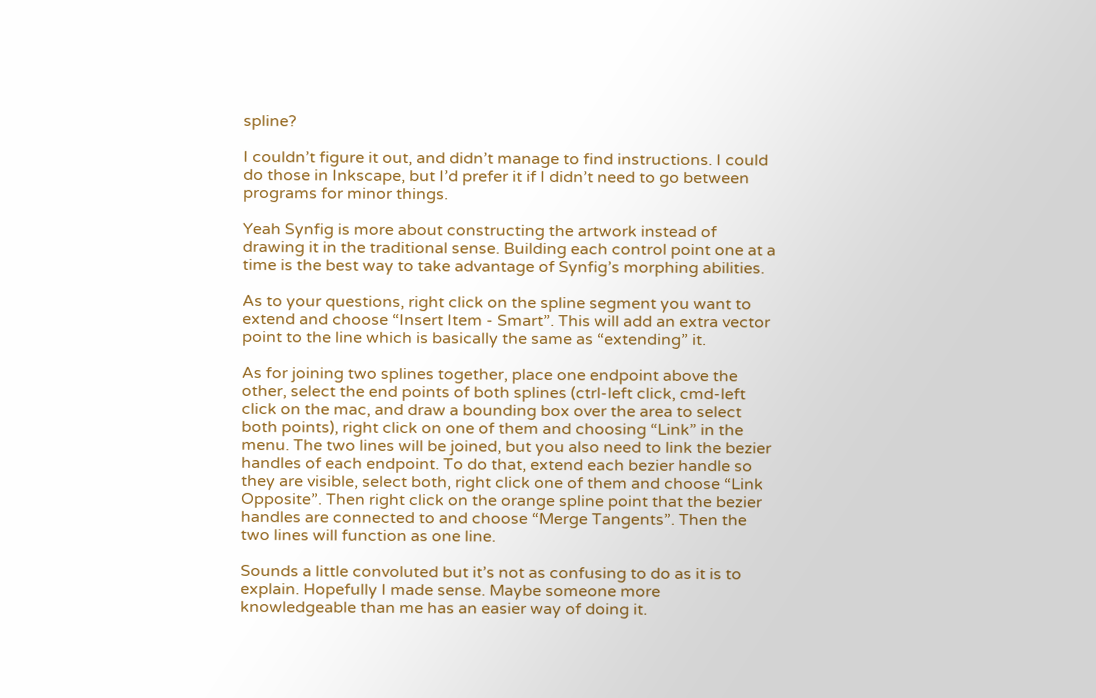spline?

I couldn’t figure it out, and didn’t manage to find instructions. I could do those in Inkscape, but I’d prefer it if I didn’t need to go between programs for minor things.

Yeah Synfig is more about constructing the artwork instead of drawing it in the traditional sense. Building each control point one at a time is the best way to take advantage of Synfig’s morphing abilities.

As to your questions, right click on the spline segment you want to extend and choose “Insert Item - Smart”. This will add an extra vector point to the line which is basically the same as “extending” it.

As for joining two splines together, place one endpoint above the other, select the end points of both splines (ctrl-left click, cmd-left click on the mac, and draw a bounding box over the area to select both points), right click on one of them and choosing “Link” in the menu. The two lines will be joined, but you also need to link the bezier handles of each endpoint. To do that, extend each bezier handle so they are visible, select both, right click one of them and choose “Link Opposite”. Then right click on the orange spline point that the bezier handles are connected to and choose “Merge Tangents”. Then the two lines will function as one line.

Sounds a little convoluted but it’s not as confusing to do as it is to explain. Hopefully I made sense. Maybe someone more knowledgeable than me has an easier way of doing it.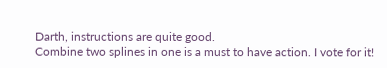Darth, instructions are quite good.
Combine two splines in one is a must to have action. I vote for it!